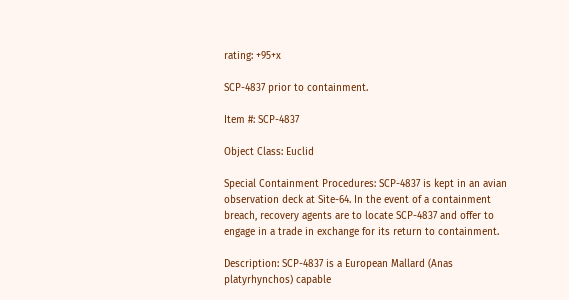rating: +95+x

SCP-4837 prior to containment.

Item #: SCP-4837

Object Class: Euclid

Special Containment Procedures: SCP-4837 is kept in an avian observation deck at Site-64. In the event of a containment breach, recovery agents are to locate SCP-4837 and offer to engage in a trade in exchange for its return to containment.

Description: SCP-4837 is a European Mallard (Anas platyrhynchos) capable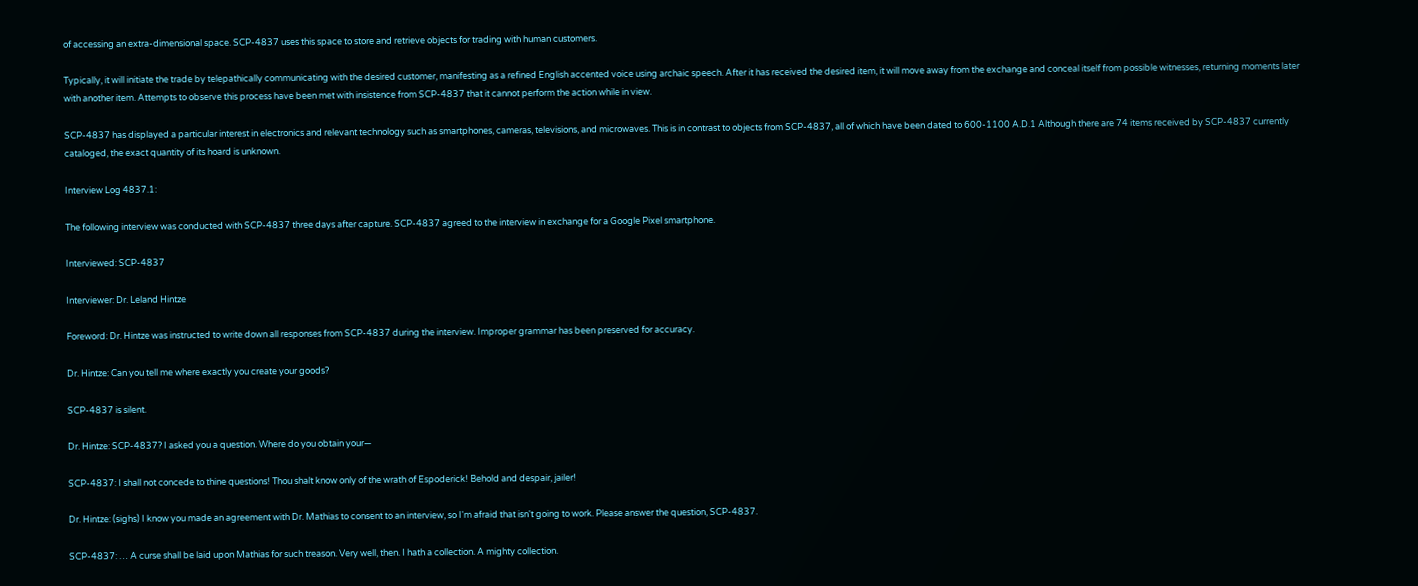of accessing an extra-dimensional space. SCP-4837 uses this space to store and retrieve objects for trading with human customers.

Typically, it will initiate the trade by telepathically communicating with the desired customer, manifesting as a refined English accented voice using archaic speech. After it has received the desired item, it will move away from the exchange and conceal itself from possible witnesses, returning moments later with another item. Attempts to observe this process have been met with insistence from SCP-4837 that it cannot perform the action while in view.

SCP-4837 has displayed a particular interest in electronics and relevant technology such as smartphones, cameras, televisions, and microwaves. This is in contrast to objects from SCP-4837, all of which have been dated to 600-1100 A.D.1 Although there are 74 items received by SCP-4837 currently cataloged, the exact quantity of its hoard is unknown.

Interview Log 4837.1:

The following interview was conducted with SCP-4837 three days after capture. SCP-4837 agreed to the interview in exchange for a Google Pixel smartphone.

Interviewed: SCP-4837

Interviewer: Dr. Leland Hintze

Foreword: Dr. Hintze was instructed to write down all responses from SCP-4837 during the interview. Improper grammar has been preserved for accuracy.

Dr. Hintze: Can you tell me where exactly you create your goods?

SCP-4837 is silent.

Dr. Hintze: SCP-4837? I asked you a question. Where do you obtain your—

SCP-4837: I shall not concede to thine questions! Thou shalt know only of the wrath of Espoderick! Behold and despair, jailer!

Dr. Hintze: (sighs) I know you made an agreement with Dr. Mathias to consent to an interview, so I'm afraid that isn't going to work. Please answer the question, SCP-4837.

SCP-4837: … A curse shall be laid upon Mathias for such treason. Very well, then. I hath a collection. A mighty collection.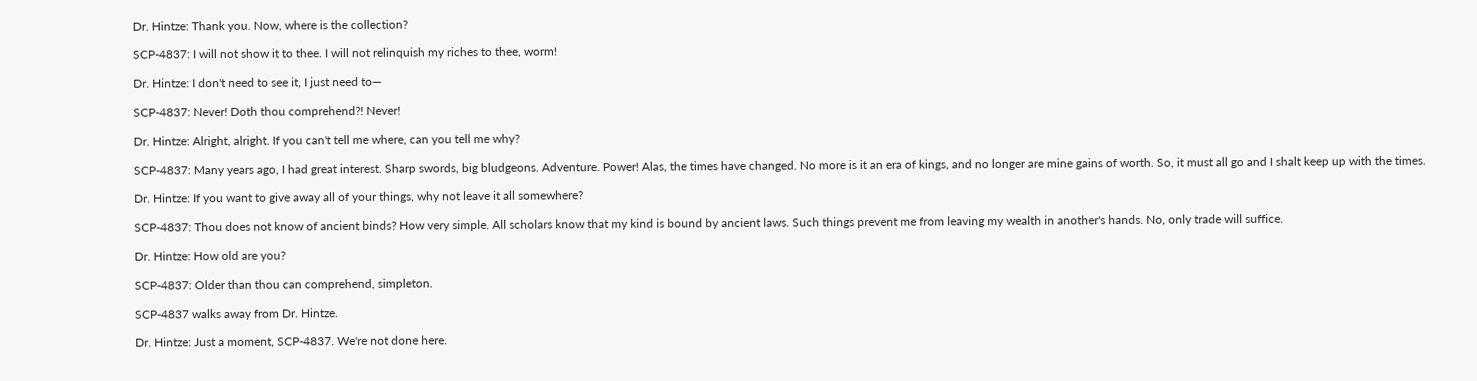Dr. Hintze: Thank you. Now, where is the collection?

SCP-4837: I will not show it to thee. I will not relinquish my riches to thee, worm!

Dr. Hintze: I don't need to see it, I just need to—

SCP-4837: Never! Doth thou comprehend?! Never!

Dr. Hintze: Alright, alright. If you can't tell me where, can you tell me why?

SCP-4837: Many years ago, I had great interest. Sharp swords, big bludgeons. Adventure. Power! Alas, the times have changed. No more is it an era of kings, and no longer are mine gains of worth. So, it must all go and I shalt keep up with the times.

Dr. Hintze: If you want to give away all of your things, why not leave it all somewhere?

SCP-4837: Thou does not know of ancient binds? How very simple. All scholars know that my kind is bound by ancient laws. Such things prevent me from leaving my wealth in another's hands. No, only trade will suffice.

Dr. Hintze: How old are you?

SCP-4837: Older than thou can comprehend, simpleton.

SCP-4837 walks away from Dr. Hintze.

Dr. Hintze: Just a moment, SCP-4837. We're not done here.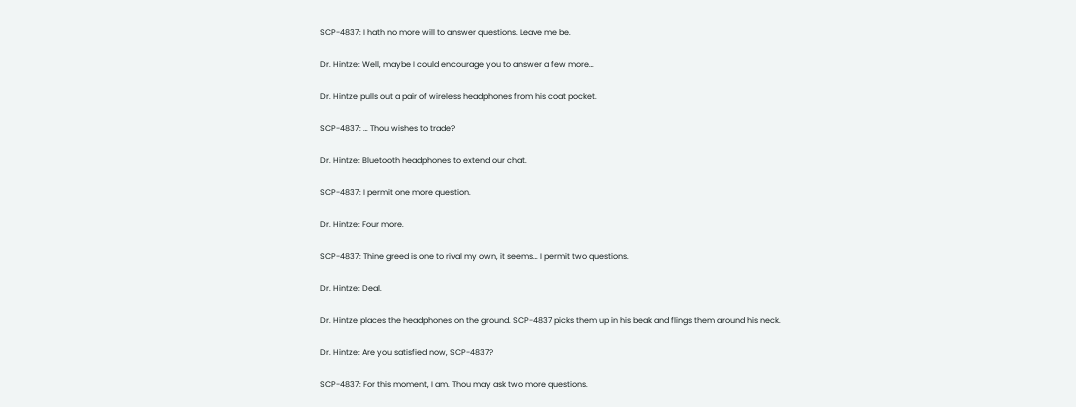SCP-4837: I hath no more will to answer questions. Leave me be.

Dr. Hintze: Well, maybe I could encourage you to answer a few more…

Dr. Hintze pulls out a pair of wireless headphones from his coat pocket.

SCP-4837: … Thou wishes to trade?

Dr. Hintze: Bluetooth headphones to extend our chat.

SCP-4837: I permit one more question.

Dr. Hintze: Four more.

SCP-4837: Thine greed is one to rival my own, it seems… I permit two questions.

Dr. Hintze: Deal.

Dr. Hintze places the headphones on the ground. SCP-4837 picks them up in his beak and flings them around his neck.

Dr. Hintze: Are you satisfied now, SCP-4837?

SCP-4837: For this moment, I am. Thou may ask two more questions.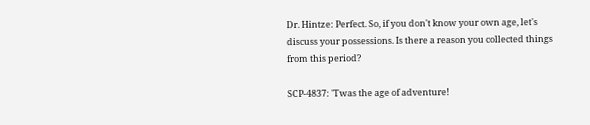Dr. Hintze: Perfect. So, if you don't know your own age, let's discuss your possessions. Is there a reason you collected things from this period?

SCP-4837: 'Twas the age of adventure!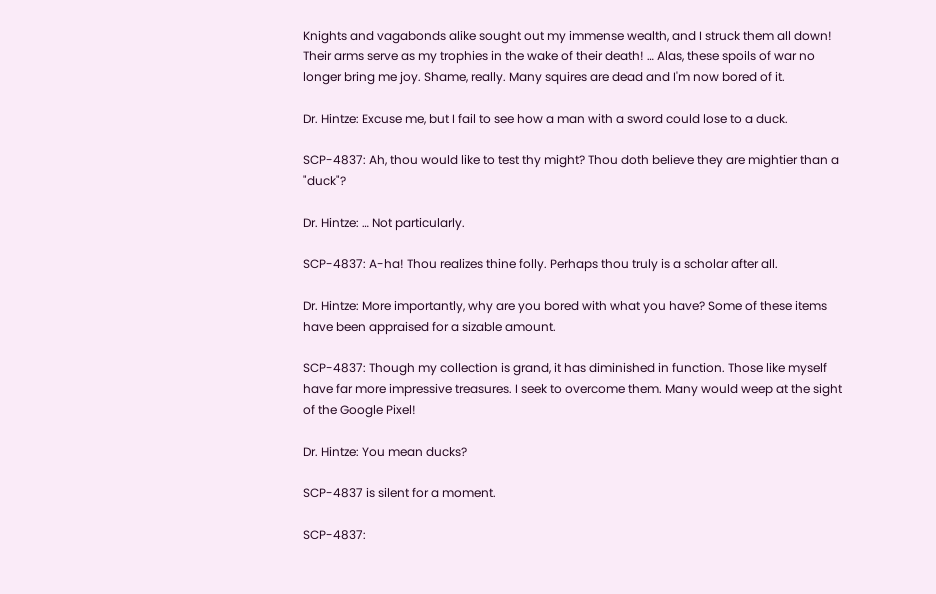Knights and vagabonds alike sought out my immense wealth, and I struck them all down! Their arms serve as my trophies in the wake of their death! … Alas, these spoils of war no longer bring me joy. Shame, really. Many squires are dead and I'm now bored of it.

Dr. Hintze: Excuse me, but I fail to see how a man with a sword could lose to a duck.

SCP-4837: Ah, thou would like to test thy might? Thou doth believe they are mightier than a "duck"?

Dr. Hintze: … Not particularly.

SCP-4837: A-ha! Thou realizes thine folly. Perhaps thou truly is a scholar after all.

Dr. Hintze: More importantly, why are you bored with what you have? Some of these items have been appraised for a sizable amount.

SCP-4837: Though my collection is grand, it has diminished in function. Those like myself have far more impressive treasures. I seek to overcome them. Many would weep at the sight of the Google Pixel!

Dr. Hintze: You mean ducks?

SCP-4837 is silent for a moment.

SCP-4837: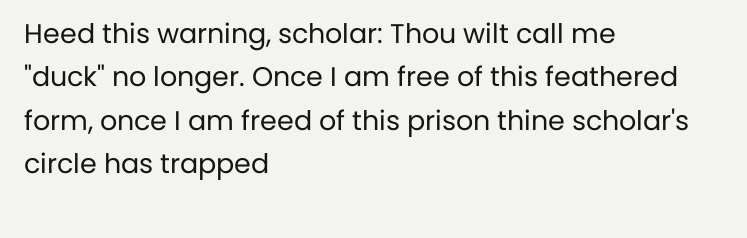Heed this warning, scholar: Thou wilt call me "duck" no longer. Once I am free of this feathered form, once I am freed of this prison thine scholar's circle has trapped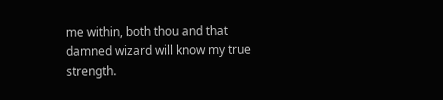me within, both thou and that damned wizard will know my true strength.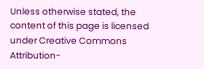Unless otherwise stated, the content of this page is licensed under Creative Commons Attribution-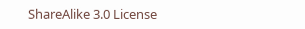ShareAlike 3.0 License